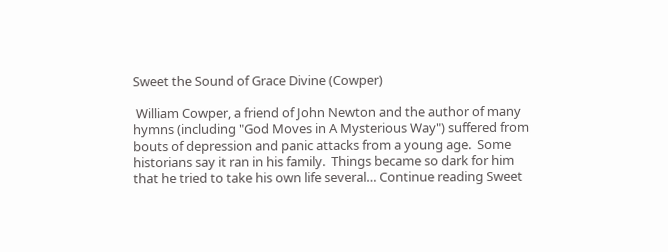Sweet the Sound of Grace Divine (Cowper)

 William Cowper, a friend of John Newton and the author of many hymns (including "God Moves in A Mysterious Way") suffered from bouts of depression and panic attacks from a young age.  Some historians say it ran in his family.  Things became so dark for him that he tried to take his own life several… Continue reading Sweet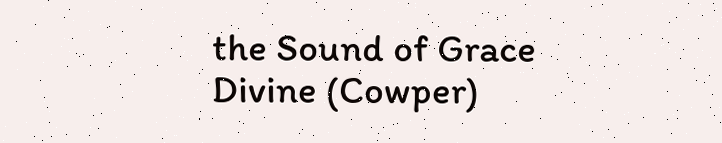the Sound of Grace Divine (Cowper)